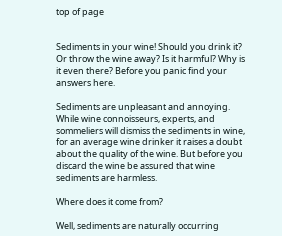top of page


Sediments in your wine! Should you drink it? Or throw the wine away? Is it harmful? Why is it even there? Before you panic find your answers here.

Sediments are unpleasant and annoying. While wine connoisseurs, experts, and sommeliers will dismiss the sediments in wine, for an average wine drinker it raises a doubt about the quality of the wine. But before you discard the wine be assured that wine sediments are harmless.

Where does it come from?

Well, sediments are naturally occurring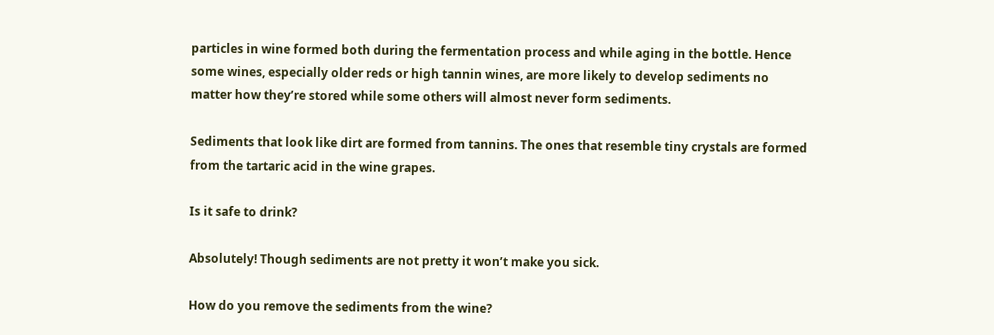particles in wine formed both during the fermentation process and while aging in the bottle. Hence some wines, especially older reds or high tannin wines, are more likely to develop sediments no matter how they’re stored while some others will almost never form sediments.

Sediments that look like dirt are formed from tannins. The ones that resemble tiny crystals are formed from the tartaric acid in the wine grapes.

Is it safe to drink?

Absolutely! Though sediments are not pretty it won’t make you sick.

How do you remove the sediments from the wine?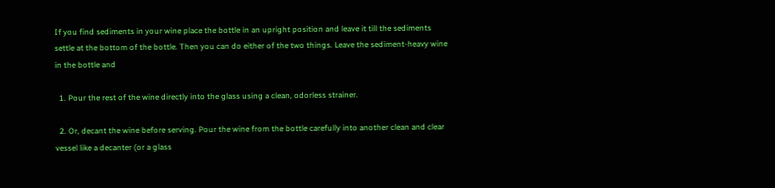If you find sediments in your wine place the bottle in an upright position and leave it till the sediments settle at the bottom of the bottle. Then you can do either of the two things. Leave the sediment-heavy wine in the bottle and

  1. Pour the rest of the wine directly into the glass using a clean, odorless strainer.

  2. Or, decant the wine before serving. Pour the wine from the bottle carefully into another clean and clear vessel like a decanter (or a glass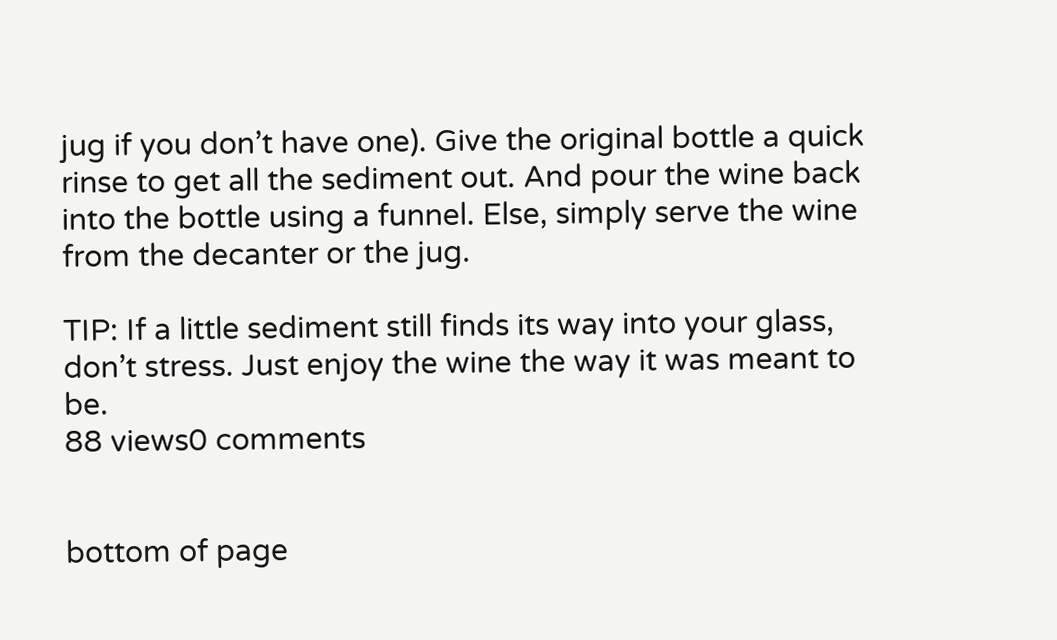jug if you don’t have one). Give the original bottle a quick rinse to get all the sediment out. And pour the wine back into the bottle using a funnel. Else, simply serve the wine from the decanter or the jug.

TIP: If a little sediment still finds its way into your glass, don’t stress. Just enjoy the wine the way it was meant to be.
88 views0 comments


bottom of page